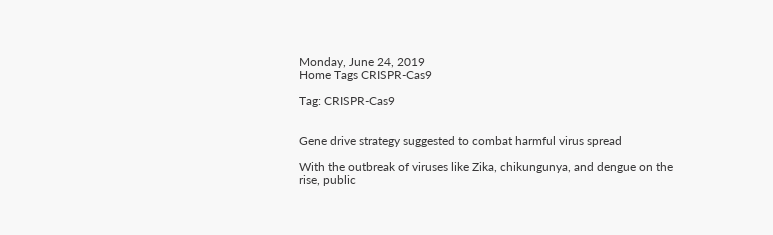Monday, June 24, 2019
Home Tags CRISPR-Cas9

Tag: CRISPR-Cas9


Gene drive strategy suggested to combat harmful virus spread

With the outbreak of viruses like Zika, chikungunya, and dengue on the rise, public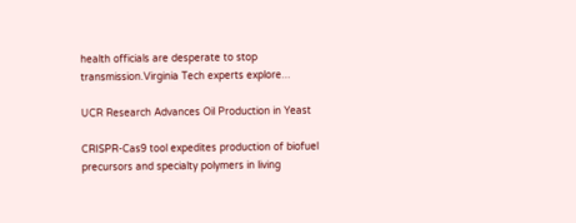health officials are desperate to stop transmission.Virginia Tech experts explore...

UCR Research Advances Oil Production in Yeast

CRISPR-Cas9 tool expedites production of biofuel precursors and specialty polymers in living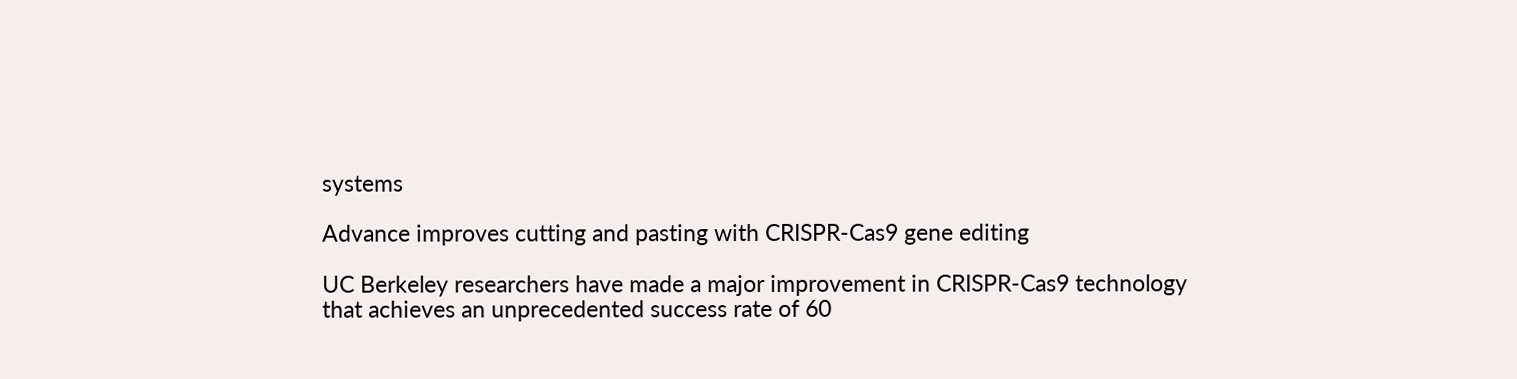systems

Advance improves cutting and pasting with CRISPR-Cas9 gene editing

UC Berkeley researchers have made a major improvement in CRISPR-Cas9 technology that achieves an unprecedented success rate of 60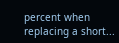percent when replacing a short...